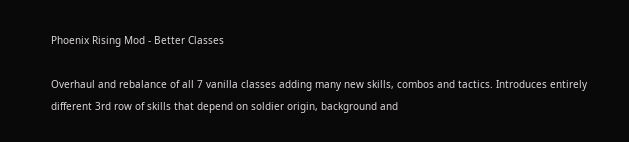Phoenix Rising Mod - Better Classes

Overhaul and rebalance of all 7 vanilla classes adding many new skills, combos and tactics. Introduces entirely different 3rd row of skills that depend on soldier origin, background and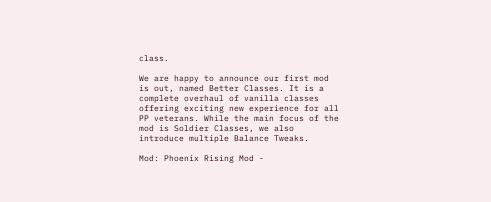class.

We are happy to announce our first mod is out, named Better Classes. It is a complete overhaul of vanilla classes offering exciting new experience for all PP veterans. While the main focus of the mod is Soldier Classes, we also introduce multiple Balance Tweaks.

Mod: Phoenix Rising Mod -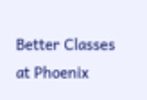Better Classes at Phoenix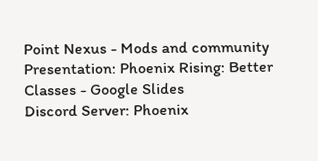Point Nexus - Mods and community
Presentation: Phoenix Rising: Better Classes - Google Slides
Discord Server: Phoenix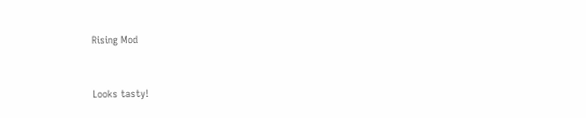Rising Mod


Looks tasty!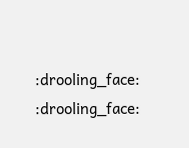:drooling_face: :drooling_face: